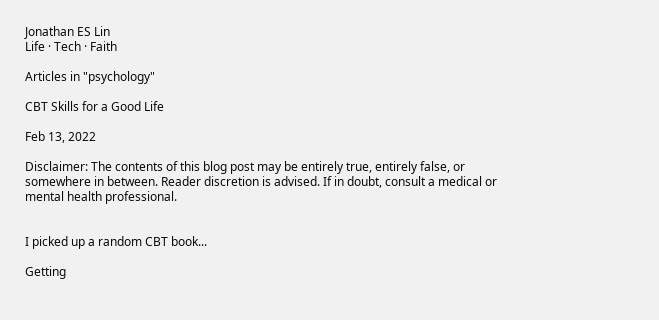Jonathan ES Lin
Life · Tech · Faith

Articles in "psychology"

CBT Skills for a Good Life

Feb 13, 2022

Disclaimer: The contents of this blog post may be entirely true, entirely false, or somewhere in between. Reader discretion is advised. If in doubt, consult a medical or mental health professional.


I picked up a random CBT book...

Getting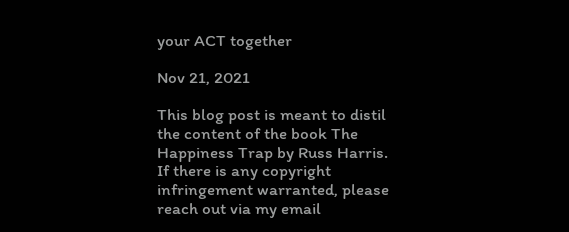your ACT together

Nov 21, 2021

This blog post is meant to distil the content of the book The Happiness Trap by Russ Harris. If there is any copyright infringement warranted, please reach out via my email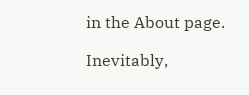in the About page.

Inevitably,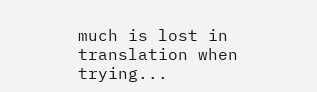much is lost in translation when trying...